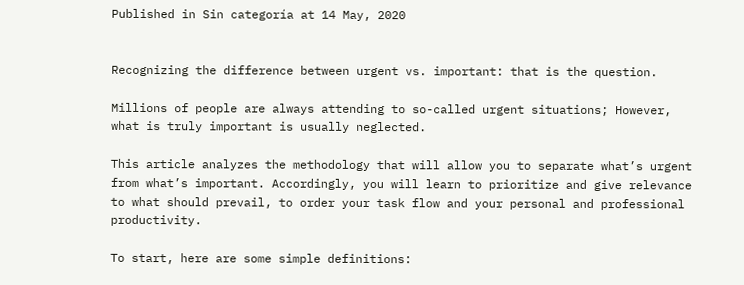Published in Sin categoría at 14 May, 2020


Recognizing the difference between urgent vs. important: that is the question.

Millions of people are always attending to so-called urgent situations; However, what is truly important is usually neglected.

This article analyzes the methodology that will allow you to separate what’s urgent from what’s important. Accordingly, you will learn to prioritize and give relevance to what should prevail, to order your task flow and your personal and professional productivity.

To start, here are some simple definitions: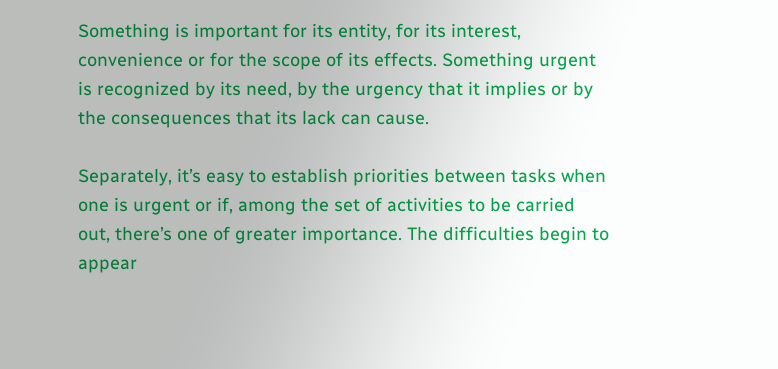Something is important for its entity, for its interest, convenience or for the scope of its effects. Something urgent is recognized by its need, by the urgency that it implies or by the consequences that its lack can cause.

Separately, it’s easy to establish priorities between tasks when one is urgent or if, among the set of activities to be carried out, there’s one of greater importance. The difficulties begin to appear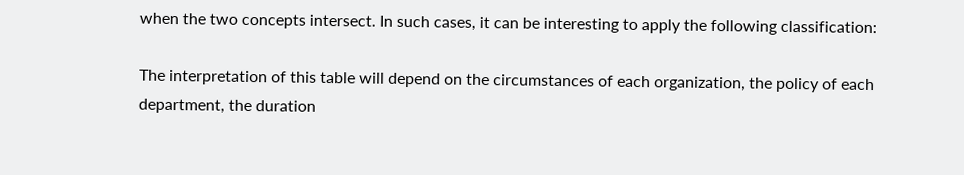when the two concepts intersect. In such cases, it can be interesting to apply the following classification:

The interpretation of this table will depend on the circumstances of each organization, the policy of each department, the duration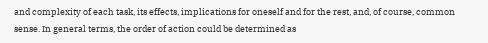and complexity of each task, its effects, implications for oneself and for the rest, and, of course, common sense. In general terms, the order of action could be determined as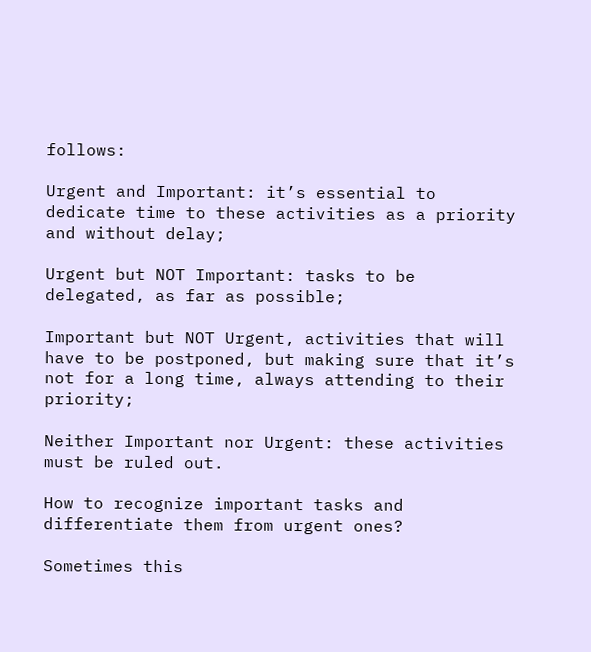follows:

Urgent and Important: it’s essential to dedicate time to these activities as a priority and without delay;

Urgent but NOT Important: tasks to be delegated, as far as possible;

Important but NOT Urgent, activities that will have to be postponed, but making sure that it’s not for a long time, always attending to their priority;

Neither Important nor Urgent: these activities must be ruled out.

How to recognize important tasks and differentiate them from urgent ones?

Sometimes this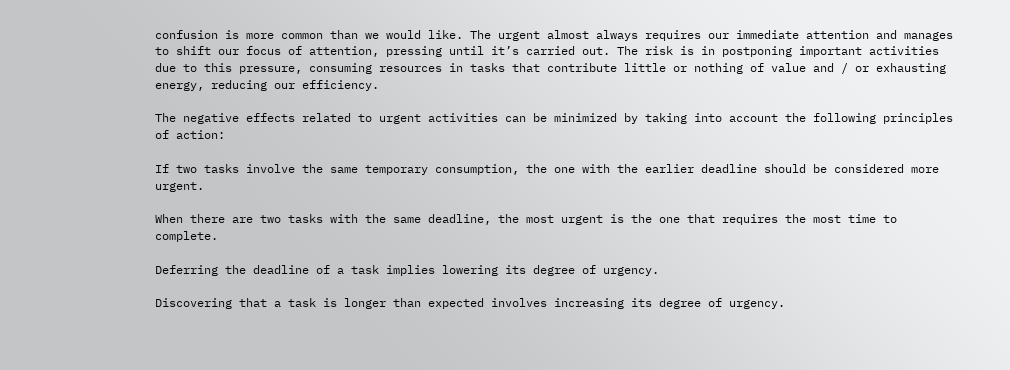confusion is more common than we would like. The urgent almost always requires our immediate attention and manages to shift our focus of attention, pressing until it’s carried out. The risk is in postponing important activities due to this pressure, consuming resources in tasks that contribute little or nothing of value and / or exhausting energy, reducing our efficiency.

The negative effects related to urgent activities can be minimized by taking into account the following principles of action:

If two tasks involve the same temporary consumption, the one with the earlier deadline should be considered more urgent.

When there are two tasks with the same deadline, the most urgent is the one that requires the most time to complete.

Deferring the deadline of a task implies lowering its degree of urgency.

Discovering that a task is longer than expected involves increasing its degree of urgency.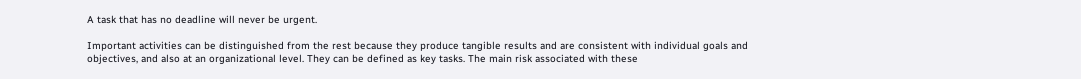A task that has no deadline will never be urgent.

Important activities can be distinguished from the rest because they produce tangible results and are consistent with individual goals and objectives, and also at an organizational level. They can be defined as key tasks. The main risk associated with these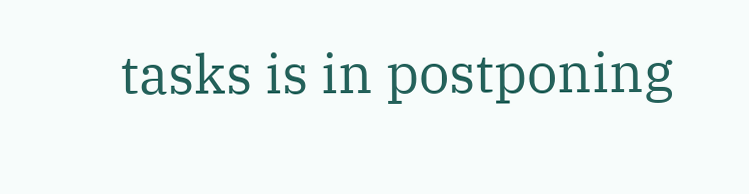tasks is in postponing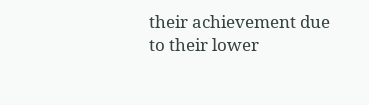their achievement due to their lower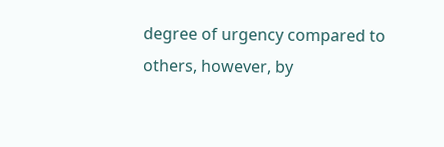degree of urgency compared to others, however, by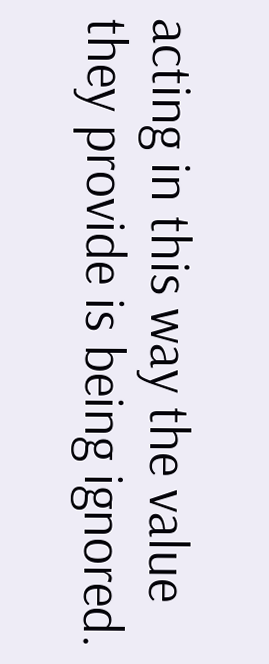acting in this way the value they provide is being ignored.